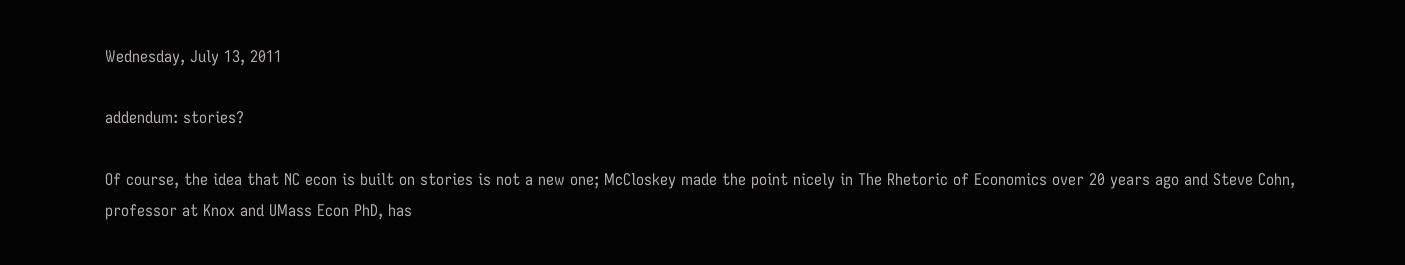Wednesday, July 13, 2011

addendum: stories?

Of course, the idea that NC econ is built on stories is not a new one; McCloskey made the point nicely in The Rhetoric of Economics over 20 years ago and Steve Cohn, professor at Knox and UMass Econ PhD, has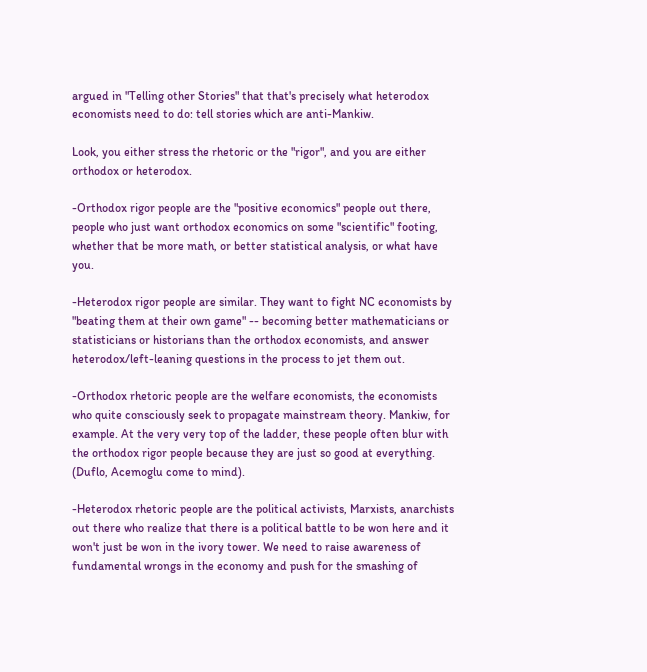argued in "Telling other Stories" that that's precisely what heterodox economists need to do: tell stories which are anti-Mankiw.

Look, you either stress the rhetoric or the "rigor", and you are either orthodox or heterodox.

-Orthodox rigor people are the "positive economics" people out there, people who just want orthodox economics on some "scientific" footing, whether that be more math, or better statistical analysis, or what have you.

-Heterodox rigor people are similar. They want to fight NC economists by "beating them at their own game" -- becoming better mathematicians or statisticians or historians than the orthodox economists, and answer heterodox/left-leaning questions in the process to jet them out.

-Orthodox rhetoric people are the welfare economists, the economists who quite consciously seek to propagate mainstream theory. Mankiw, for example. At the very very top of the ladder, these people often blur with the orthodox rigor people because they are just so good at everything. (Duflo, Acemoglu come to mind).

-Heterodox rhetoric people are the political activists, Marxists, anarchists out there who realize that there is a political battle to be won here and it won't just be won in the ivory tower. We need to raise awareness of fundamental wrongs in the economy and push for the smashing of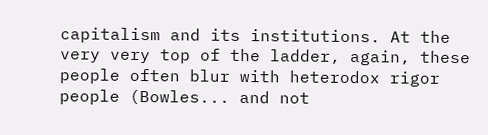capitalism and its institutions. At the very very top of the ladder, again, these people often blur with heterodox rigor people (Bowles... and not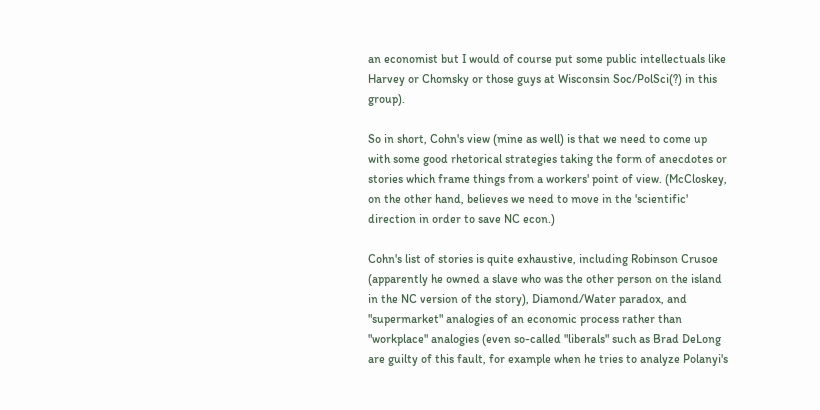an economist but I would of course put some public intellectuals like Harvey or Chomsky or those guys at Wisconsin Soc/PolSci(?) in this group).

So in short, Cohn's view (mine as well) is that we need to come up with some good rhetorical strategies taking the form of anecdotes or stories which frame things from a workers' point of view. (McCloskey, on the other hand, believes we need to move in the 'scientific' direction in order to save NC econ.)

Cohn's list of stories is quite exhaustive, including Robinson Crusoe (apparently he owned a slave who was the other person on the island in the NC version of the story), Diamond/Water paradox, and "supermarket" analogies of an economic process rather than "workplace" analogies (even so-called "liberals" such as Brad DeLong are guilty of this fault, for example when he tries to analyze Polanyi's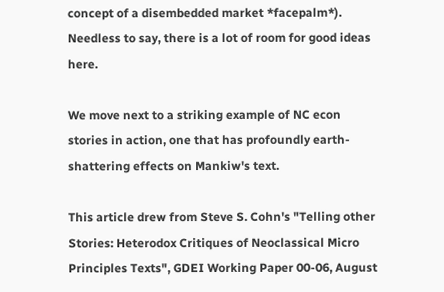concept of a disembedded market *facepalm*). Needless to say, there is a lot of room for good ideas here.

We move next to a striking example of NC econ stories in action, one that has profoundly earth-shattering effects on Mankiw's text.

This article drew from Steve S. Cohn's "Telling other Stories: Heterodox Critiques of Neoclassical Micro Principles Texts", GDEI Working Paper 00-06, August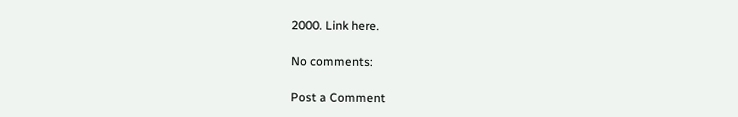2000. Link here.

No comments:

Post a Comment